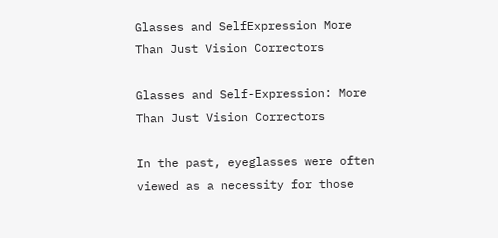Glasses and SelfExpression More Than Just Vision Correctors

Glasses and Self-Expression: More Than Just Vision Correctors

In the past, eyeglasses were often viewed as a necessity for those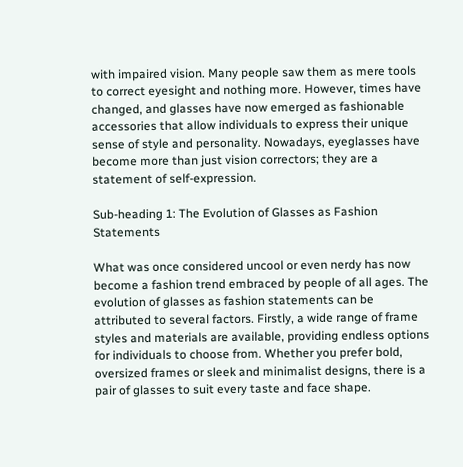with impaired vision. Many people saw them as mere tools to correct eyesight and nothing more. However, times have changed, and glasses have now emerged as fashionable accessories that allow individuals to express their unique sense of style and personality. Nowadays, eyeglasses have become more than just vision correctors; they are a statement of self-expression.

Sub-heading 1: The Evolution of Glasses as Fashion Statements

What was once considered uncool or even nerdy has now become a fashion trend embraced by people of all ages. The evolution of glasses as fashion statements can be attributed to several factors. Firstly, a wide range of frame styles and materials are available, providing endless options for individuals to choose from. Whether you prefer bold, oversized frames or sleek and minimalist designs, there is a pair of glasses to suit every taste and face shape.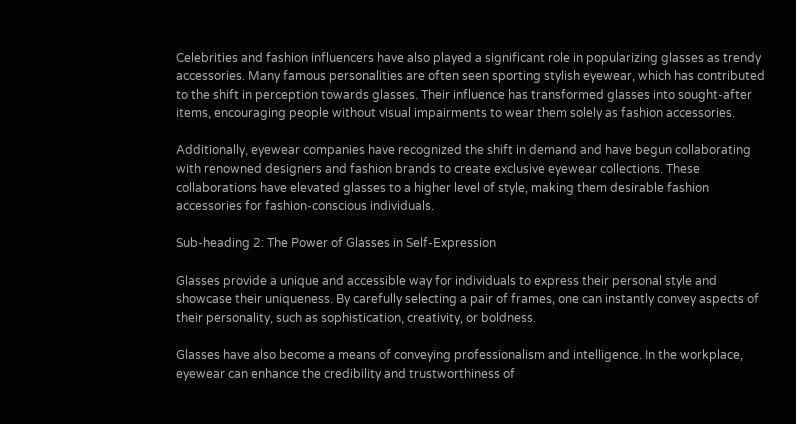Celebrities and fashion influencers have also played a significant role in popularizing glasses as trendy accessories. Many famous personalities are often seen sporting stylish eyewear, which has contributed to the shift in perception towards glasses. Their influence has transformed glasses into sought-after items, encouraging people without visual impairments to wear them solely as fashion accessories.

Additionally, eyewear companies have recognized the shift in demand and have begun collaborating with renowned designers and fashion brands to create exclusive eyewear collections. These collaborations have elevated glasses to a higher level of style, making them desirable fashion accessories for fashion-conscious individuals.

Sub-heading 2: The Power of Glasses in Self-Expression

Glasses provide a unique and accessible way for individuals to express their personal style and showcase their uniqueness. By carefully selecting a pair of frames, one can instantly convey aspects of their personality, such as sophistication, creativity, or boldness.

Glasses have also become a means of conveying professionalism and intelligence. In the workplace, eyewear can enhance the credibility and trustworthiness of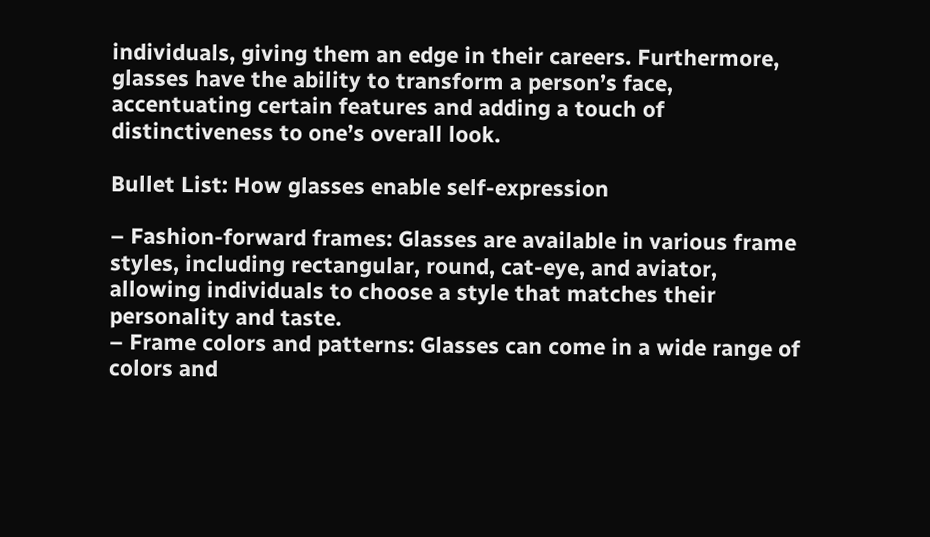individuals, giving them an edge in their careers. Furthermore, glasses have the ability to transform a person’s face, accentuating certain features and adding a touch of distinctiveness to one’s overall look.

Bullet List: How glasses enable self-expression

– Fashion-forward frames: Glasses are available in various frame styles, including rectangular, round, cat-eye, and aviator, allowing individuals to choose a style that matches their personality and taste.
– Frame colors and patterns: Glasses can come in a wide range of colors and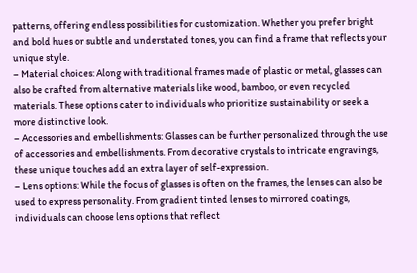patterns, offering endless possibilities for customization. Whether you prefer bright and bold hues or subtle and understated tones, you can find a frame that reflects your unique style.
– Material choices: Along with traditional frames made of plastic or metal, glasses can also be crafted from alternative materials like wood, bamboo, or even recycled materials. These options cater to individuals who prioritize sustainability or seek a more distinctive look.
– Accessories and embellishments: Glasses can be further personalized through the use of accessories and embellishments. From decorative crystals to intricate engravings, these unique touches add an extra layer of self-expression.
– Lens options: While the focus of glasses is often on the frames, the lenses can also be used to express personality. From gradient tinted lenses to mirrored coatings, individuals can choose lens options that reflect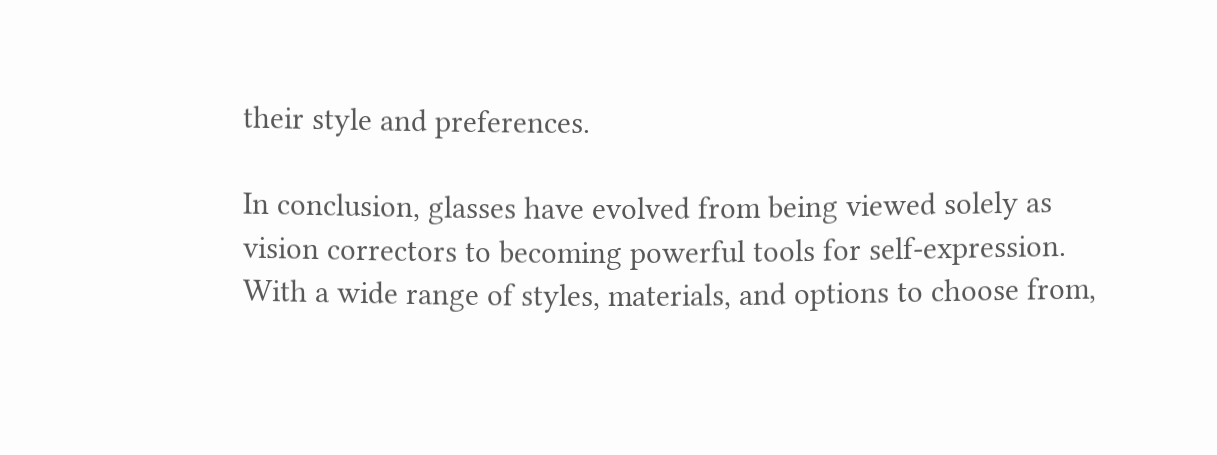their style and preferences.

In conclusion, glasses have evolved from being viewed solely as vision correctors to becoming powerful tools for self-expression. With a wide range of styles, materials, and options to choose from,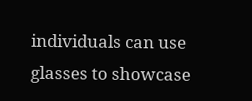individuals can use glasses to showcase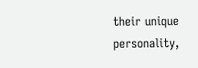their unique personality,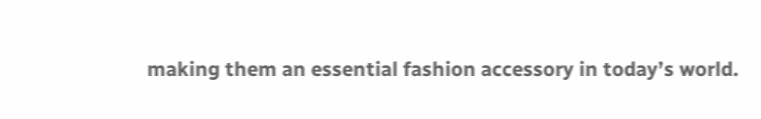making them an essential fashion accessory in today’s world.